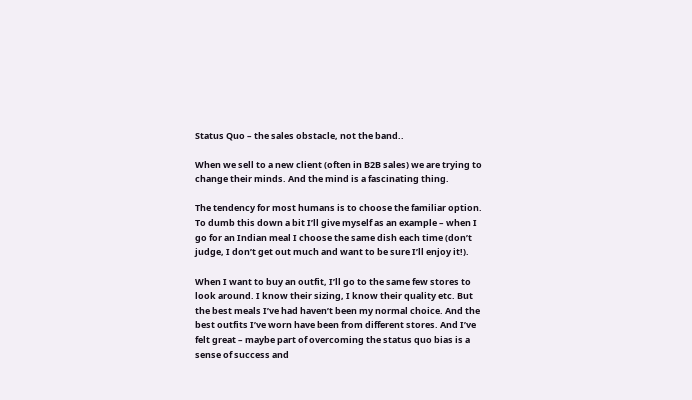Status Quo – the sales obstacle, not the band..

When we sell to a new client (often in B2B sales) we are trying to change their minds. And the mind is a fascinating thing.

The tendency for most humans is to choose the familiar option. To dumb this down a bit I’ll give myself as an example – when I go for an Indian meal I choose the same dish each time (don’t judge, I don’t get out much and want to be sure I’ll enjoy it!).

When I want to buy an outfit, I’ll go to the same few stores to look around. I know their sizing, I know their quality etc. But the best meals I’ve had haven’t been my normal choice. And the best outfits I’ve worn have been from different stores. And I’ve felt great – maybe part of overcoming the status quo bias is a sense of success and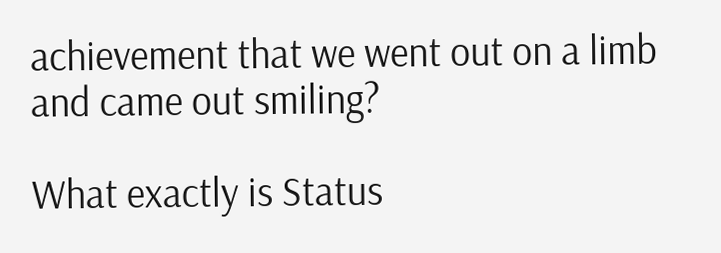achievement that we went out on a limb and came out smiling?

What exactly is Status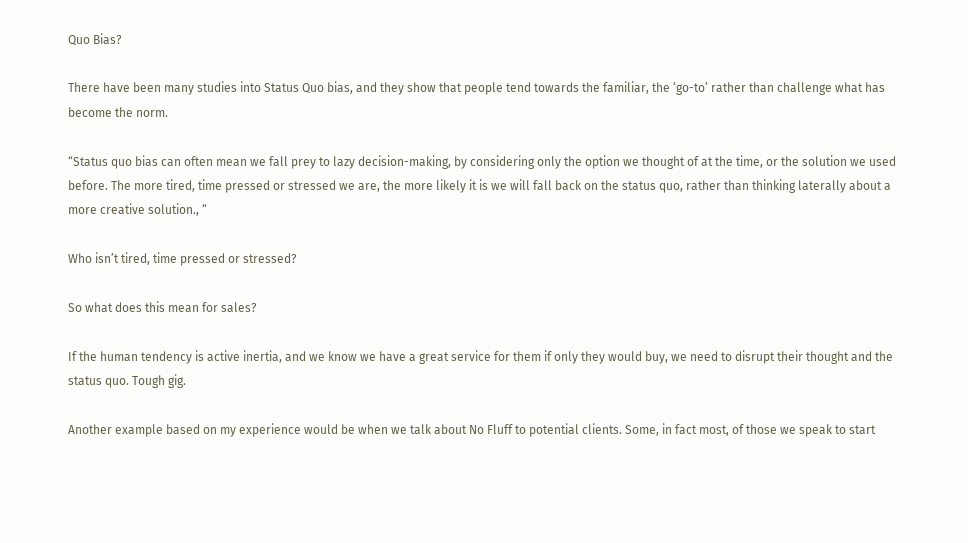Quo Bias?

There have been many studies into Status Quo bias, and they show that people tend towards the familiar, the ‘go-to’ rather than challenge what has become the norm.

“Status quo bias can often mean we fall prey to lazy decision-making, by considering only the option we thought of at the time, or the solution we used before. The more tired, time pressed or stressed we are, the more likely it is we will fall back on the status quo, rather than thinking laterally about a more creative solution., “

Who isn’t tired, time pressed or stressed?

So what does this mean for sales?

If the human tendency is active inertia, and we know we have a great service for them if only they would buy, we need to disrupt their thought and the status quo. Tough gig.

Another example based on my experience would be when we talk about No Fluff to potential clients. Some, in fact most, of those we speak to start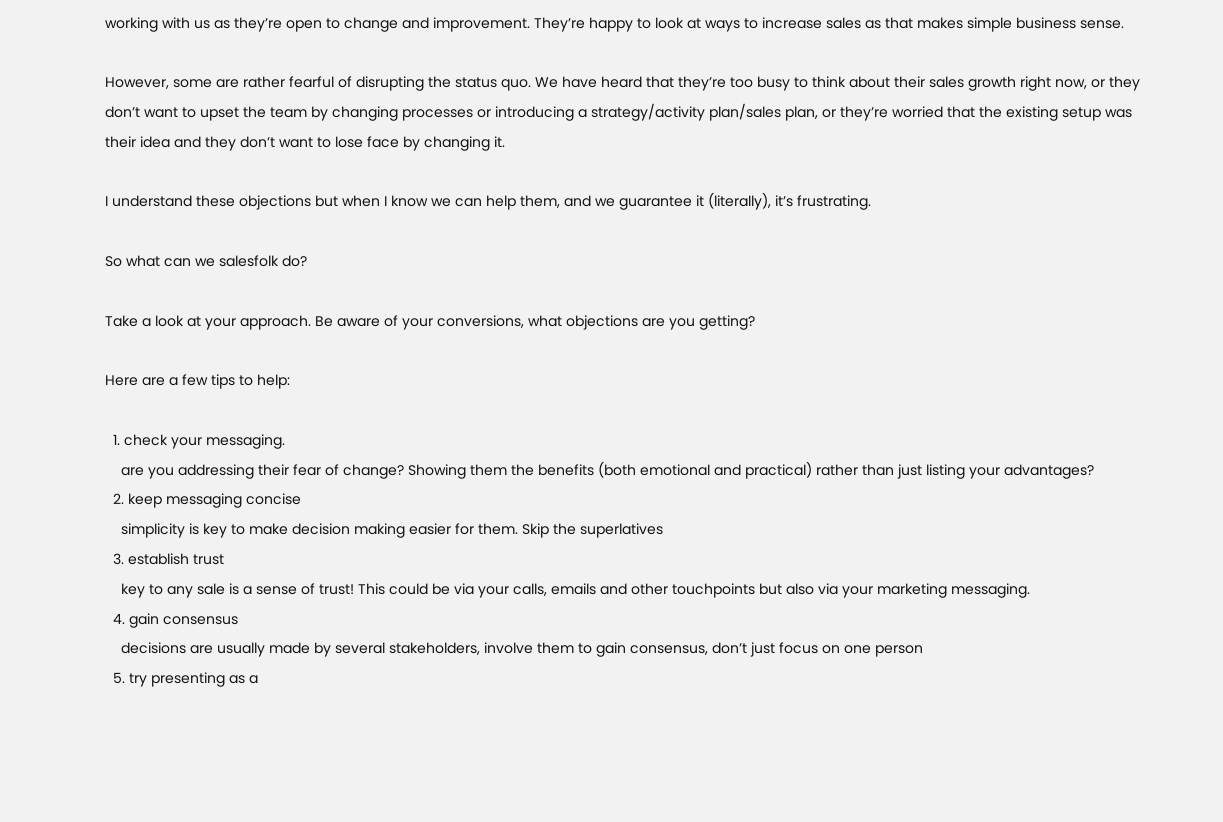working with us as they’re open to change and improvement. They’re happy to look at ways to increase sales as that makes simple business sense.

However, some are rather fearful of disrupting the status quo. We have heard that they’re too busy to think about their sales growth right now, or they don’t want to upset the team by changing processes or introducing a strategy/activity plan/sales plan, or they’re worried that the existing setup was their idea and they don’t want to lose face by changing it.

I understand these objections but when I know we can help them, and we guarantee it (literally), it’s frustrating.

So what can we salesfolk do?

Take a look at your approach. Be aware of your conversions, what objections are you getting?

Here are a few tips to help:

  1. check your messaging.
    are you addressing their fear of change? Showing them the benefits (both emotional and practical) rather than just listing your advantages?
  2. keep messaging concise
    simplicity is key to make decision making easier for them. Skip the superlatives
  3. establish trust
    key to any sale is a sense of trust! This could be via your calls, emails and other touchpoints but also via your marketing messaging.
  4. gain consensus
    decisions are usually made by several stakeholders, involve them to gain consensus, don’t just focus on one person
  5. try presenting as a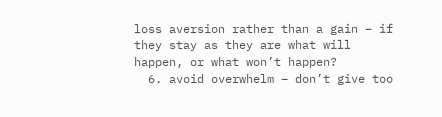loss aversion rather than a gain – if they stay as they are what will happen, or what won’t happen?
  6. avoid overwhelm – don’t give too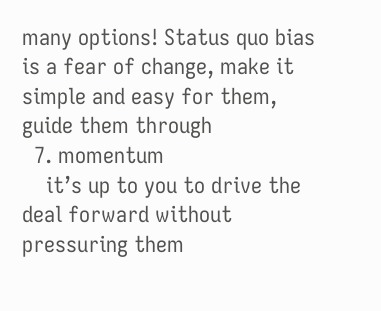many options! Status quo bias is a fear of change, make it simple and easy for them, guide them through
  7. momentum
    it’s up to you to drive the deal forward without pressuring them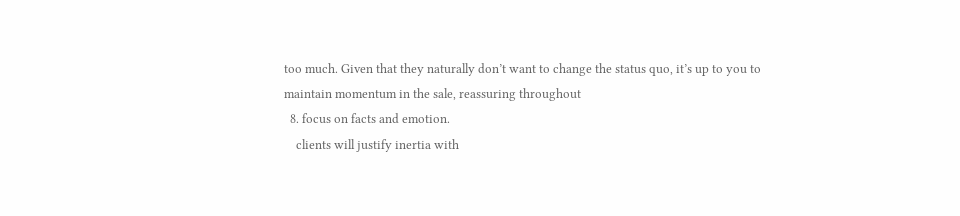too much. Given that they naturally don’t want to change the status quo, it’s up to you to maintain momentum in the sale, reassuring throughout
  8. focus on facts and emotion.
    clients will justify inertia with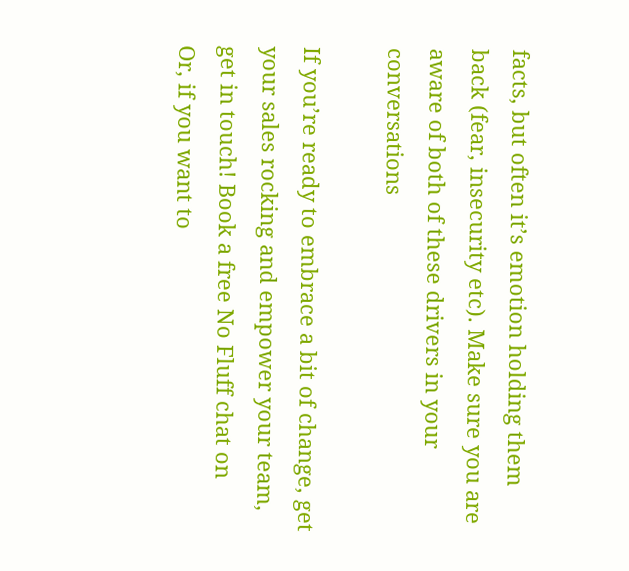facts, but often it’s emotion holding them back (fear, insecurity etc). Make sure you are aware of both of these drivers in your conversations

If you’re ready to embrace a bit of change, get your sales rocking and empower your team, get in touch! Book a free No Fluff chat on
Or, if you want to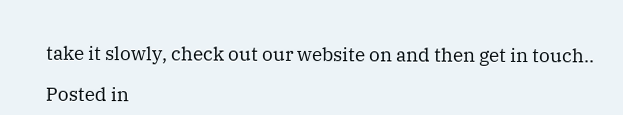take it slowly, check out our website on and then get in touch..

Posted in